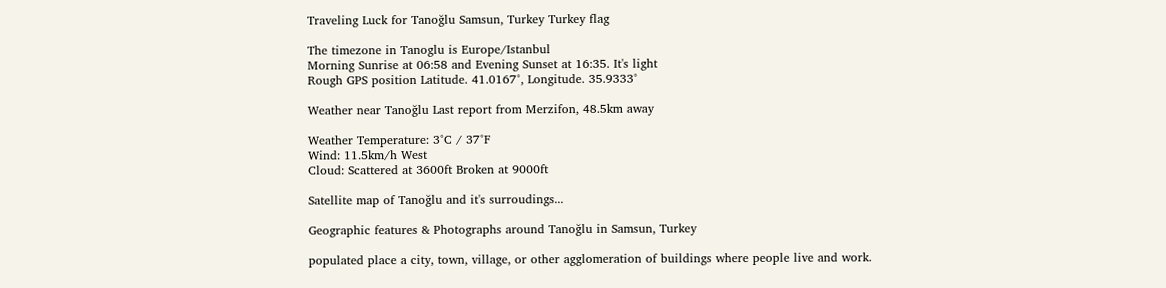Traveling Luck for Tanoğlu Samsun, Turkey Turkey flag

The timezone in Tanoglu is Europe/Istanbul
Morning Sunrise at 06:58 and Evening Sunset at 16:35. It's light
Rough GPS position Latitude. 41.0167°, Longitude. 35.9333°

Weather near Tanoğlu Last report from Merzifon, 48.5km away

Weather Temperature: 3°C / 37°F
Wind: 11.5km/h West
Cloud: Scattered at 3600ft Broken at 9000ft

Satellite map of Tanoğlu and it's surroudings...

Geographic features & Photographs around Tanoğlu in Samsun, Turkey

populated place a city, town, village, or other agglomeration of buildings where people live and work.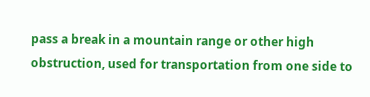pass a break in a mountain range or other high obstruction, used for transportation from one side to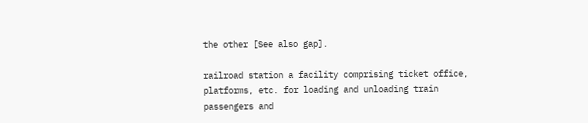the other [See also gap].

railroad station a facility comprising ticket office, platforms, etc. for loading and unloading train passengers and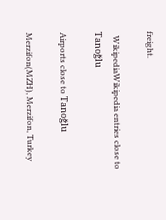freight.

  WikipediaWikipedia entries close to Tanoğlu

Airports close to Tanoğlu

Merzifon(MZH), Merzifon, Turkey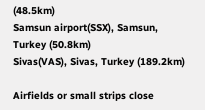(48.5km)
Samsun airport(SSX), Samsun, Turkey (50.8km)
Sivas(VAS), Sivas, Turkey (189.2km)

Airfields or small strips close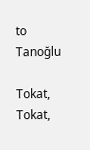to Tanoğlu

Tokat, Tokat,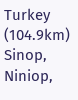Turkey (104.9km)
Sinop, Niniop,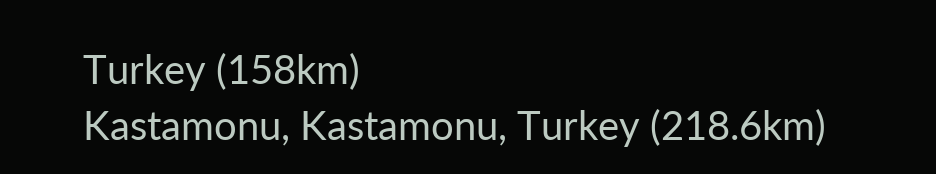Turkey (158km)
Kastamonu, Kastamonu, Turkey (218.6km)